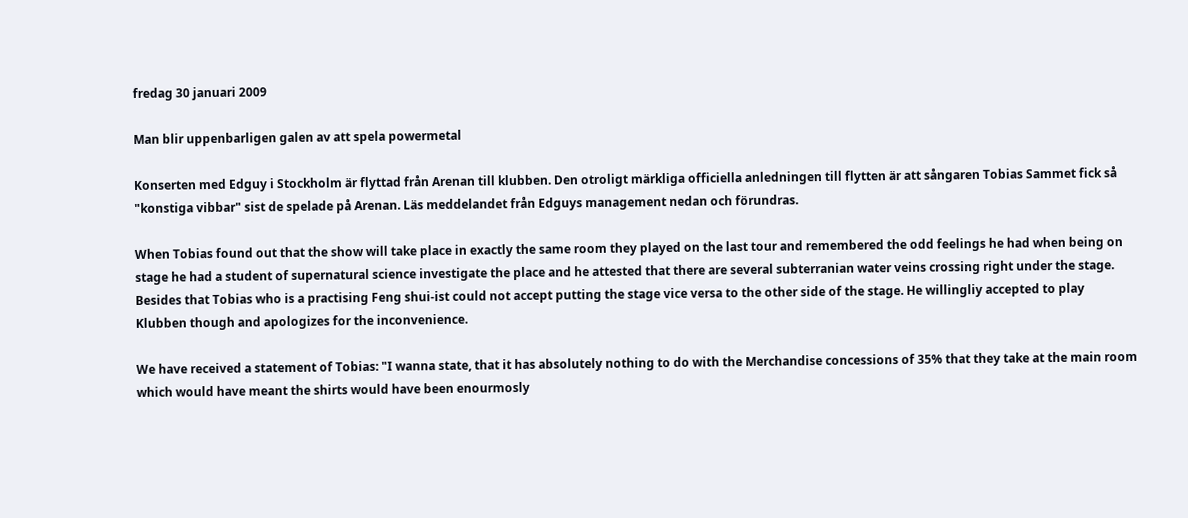fredag 30 januari 2009

Man blir uppenbarligen galen av att spela powermetal

Konserten med Edguy i Stockholm är flyttad från Arenan till klubben. Den otroligt märkliga officiella anledningen till flytten är att sångaren Tobias Sammet fick så "konstiga vibbar" sist de spelade på Arenan. Läs meddelandet från Edguys management nedan och förundras.

When Tobias found out that the show will take place in exactly the same room they played on the last tour and remembered the odd feelings he had when being on stage he had a student of supernatural science investigate the place and he attested that there are several subterranian water veins crossing right under the stage. Besides that Tobias who is a practising Feng shui-ist could not accept putting the stage vice versa to the other side of the stage. He willingliy accepted to play Klubben though and apologizes for the inconvenience.

We have received a statement of Tobias: "I wanna state, that it has absolutely nothing to do with the Merchandise concessions of 35% that they take at the main room which would have meant the shirts would have been enourmosly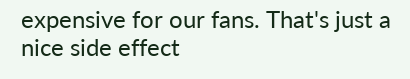expensive for our fans. That's just a nice side effect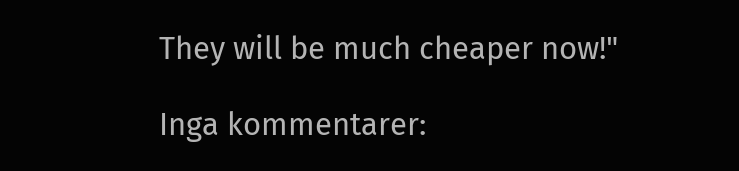They will be much cheaper now!"

Inga kommentarer: